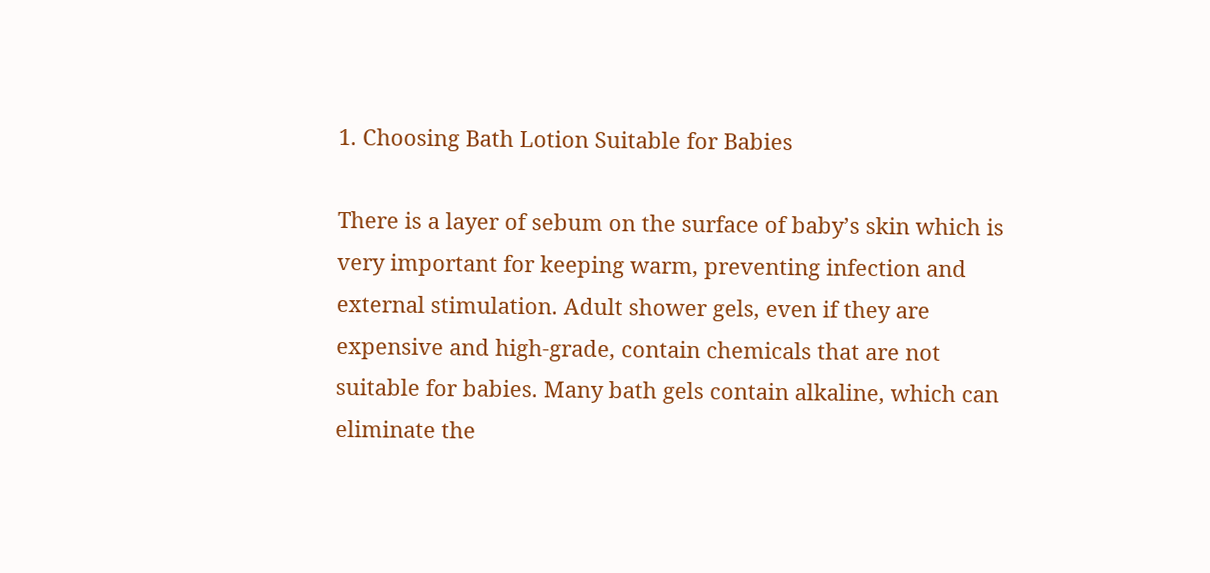1. Choosing Bath Lotion Suitable for Babies

There is a layer of sebum on the surface of baby’s skin which is very important for keeping warm, preventing infection and external stimulation. Adult shower gels, even if they are expensive and high-grade, contain chemicals that are not suitable for babies. Many bath gels contain alkaline, which can eliminate the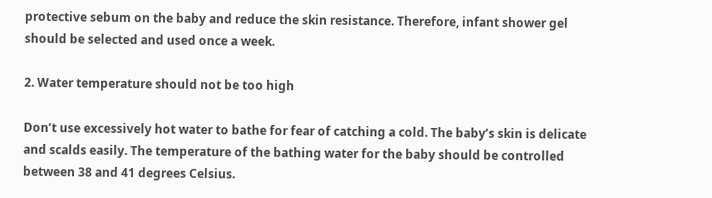protective sebum on the baby and reduce the skin resistance. Therefore, infant shower gel should be selected and used once a week.

2. Water temperature should not be too high

Don’t use excessively hot water to bathe for fear of catching a cold. The baby’s skin is delicate and scalds easily. The temperature of the bathing water for the baby should be controlled between 38 and 41 degrees Celsius.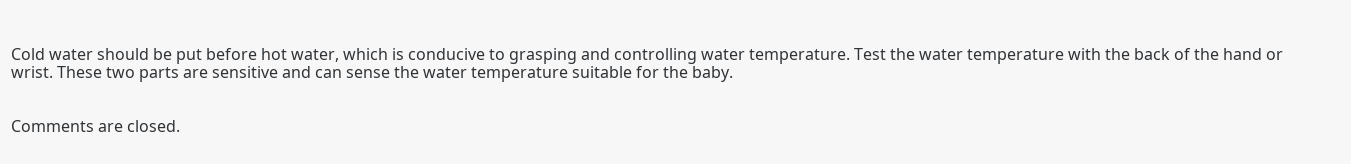Cold water should be put before hot water, which is conducive to grasping and controlling water temperature. Test the water temperature with the back of the hand or wrist. These two parts are sensitive and can sense the water temperature suitable for the baby.


Comments are closed.